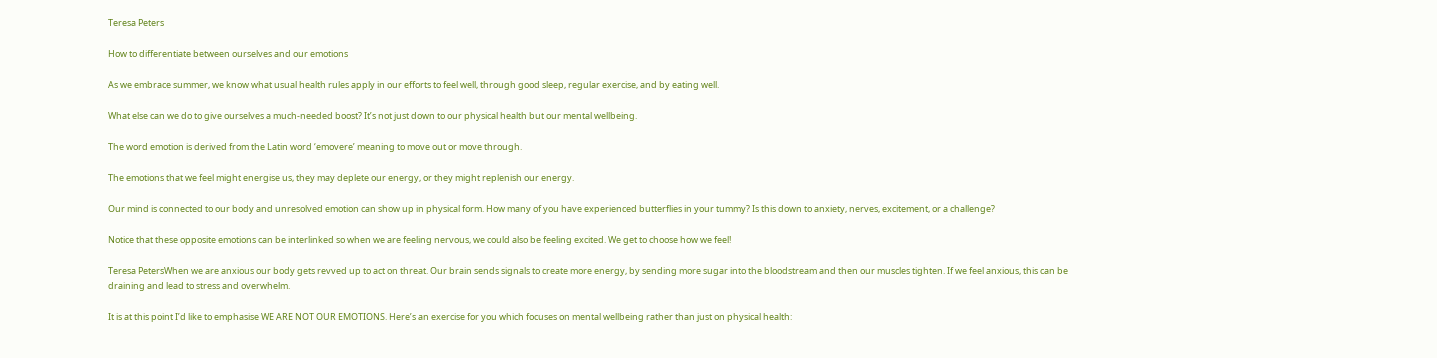Teresa Peters

How to differentiate between ourselves and our emotions

As we embrace summer, we know what usual health rules apply in our efforts to feel well, through good sleep, regular exercise, and by eating well.

What else can we do to give ourselves a much-needed boost? It’s not just down to our physical health but our mental wellbeing.

The word emotion is derived from the Latin word ‘emovere’ meaning to move out or move through.

The emotions that we feel might energise us, they may deplete our energy, or they might replenish our energy.

Our mind is connected to our body and unresolved emotion can show up in physical form. How many of you have experienced butterflies in your tummy? Is this down to anxiety, nerves, excitement, or a challenge?

Notice that these opposite emotions can be interlinked so when we are feeling nervous, we could also be feeling excited. We get to choose how we feel!

Teresa PetersWhen we are anxious our body gets revved up to act on threat. Our brain sends signals to create more energy, by sending more sugar into the bloodstream and then our muscles tighten. If we feel anxious, this can be draining and lead to stress and overwhelm.

It is at this point I’d like to emphasise WE ARE NOT OUR EMOTIONS. Here’s an exercise for you which focuses on mental wellbeing rather than just on physical health: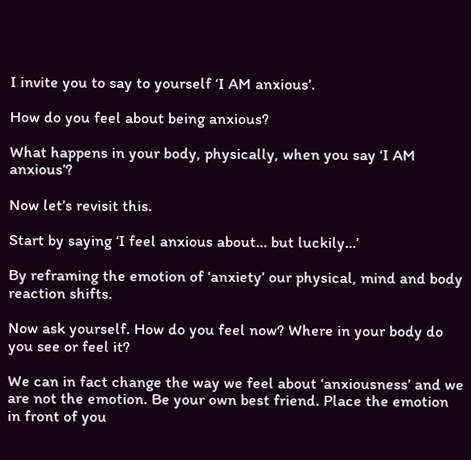I invite you to say to yourself ‘I AM anxious’.

How do you feel about being anxious?

What happens in your body, physically, when you say ‘I AM anxious’?

Now let’s revisit this.

Start by saying ‘I feel anxious about… but luckily…’

By reframing the emotion of ‘anxiety’ our physical, mind and body reaction shifts.

Now ask yourself. How do you feel now? Where in your body do you see or feel it?

We can in fact change the way we feel about ‘anxiousness’ and we are not the emotion. Be your own best friend. Place the emotion in front of you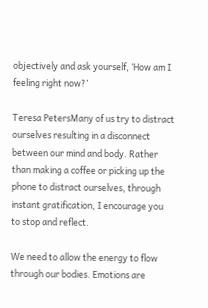objectively and ask yourself, ‘How am I feeling right now?’

Teresa PetersMany of us try to distract ourselves resulting in a disconnect between our mind and body. Rather than making a coffee or picking up the phone to distract ourselves, through instant gratification, I encourage you to stop and reflect.

We need to allow the energy to flow through our bodies. Emotions are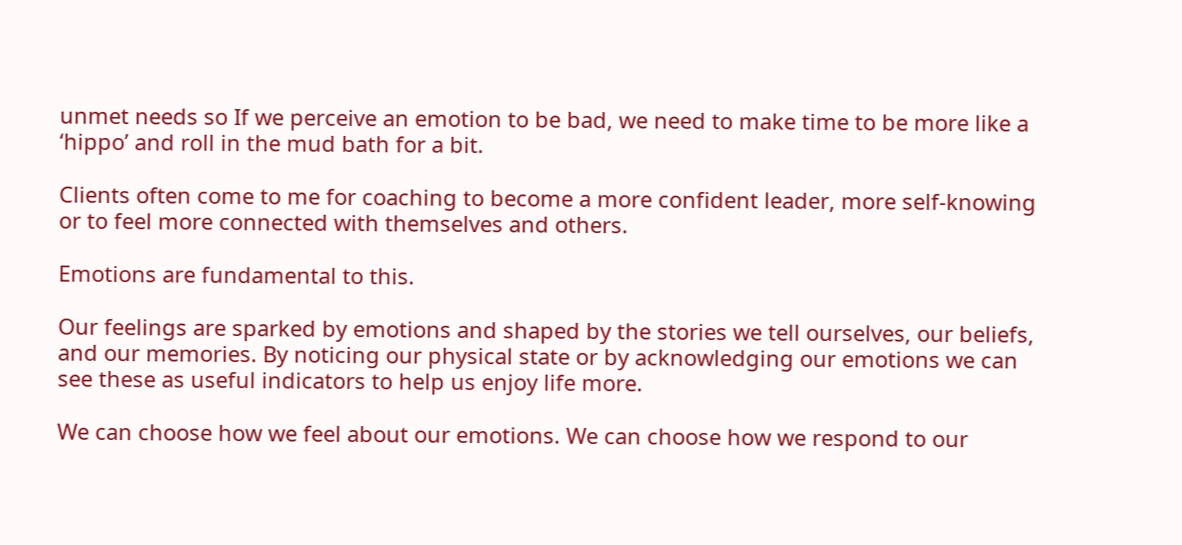unmet needs so If we perceive an emotion to be bad, we need to make time to be more like a ‘hippo’ and roll in the mud bath for a bit.

Clients often come to me for coaching to become a more confident leader, more self-knowing or to feel more connected with themselves and others.

Emotions are fundamental to this.

Our feelings are sparked by emotions and shaped by the stories we tell ourselves, our beliefs, and our memories. By noticing our physical state or by acknowledging our emotions we can see these as useful indicators to help us enjoy life more.

We can choose how we feel about our emotions. We can choose how we respond to our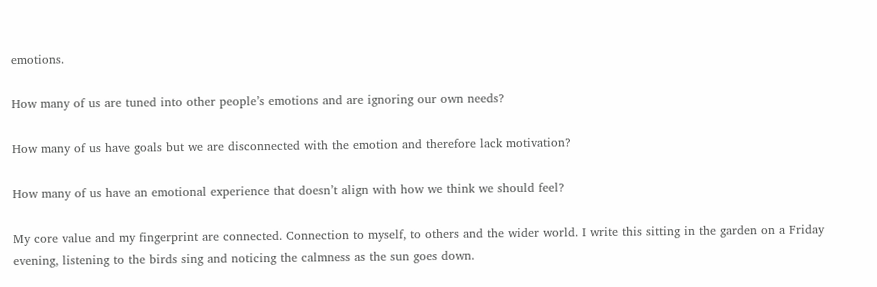emotions.

How many of us are tuned into other people’s emotions and are ignoring our own needs?

How many of us have goals but we are disconnected with the emotion and therefore lack motivation?

How many of us have an emotional experience that doesn’t align with how we think we should feel?

My core value and my fingerprint are connected. Connection to myself, to others and the wider world. I write this sitting in the garden on a Friday evening, listening to the birds sing and noticing the calmness as the sun goes down.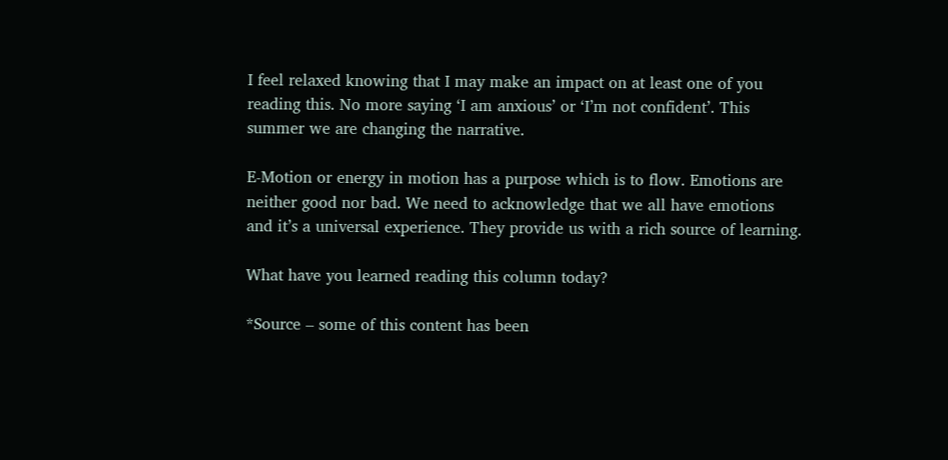I feel relaxed knowing that I may make an impact on at least one of you reading this. No more saying ‘I am anxious’ or ‘I’m not confident’. This summer we are changing the narrative.

E-Motion or energy in motion has a purpose which is to flow. Emotions are neither good nor bad. We need to acknowledge that we all have emotions and it’s a universal experience. They provide us with a rich source of learning.

What have you learned reading this column today?

*Source – some of this content has been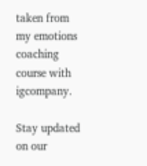taken from my emotions coaching course with igcompany.

Stay updated on our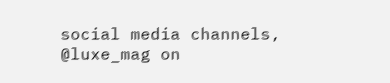social media channels, @luxe_mag on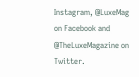Instagram, @LuxeMag on Facebook and @TheLuxeMagazine on Twitter.